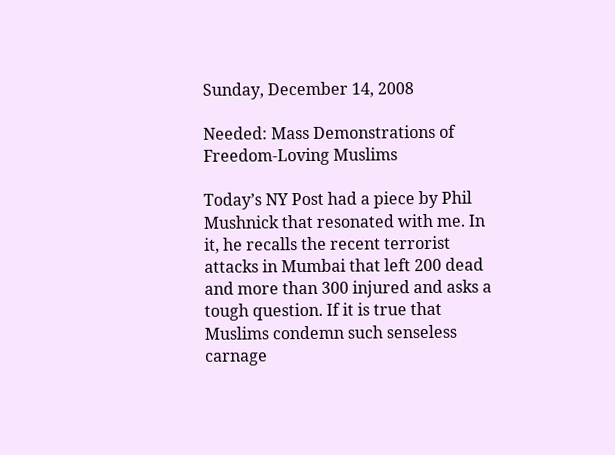Sunday, December 14, 2008

Needed: Mass Demonstrations of Freedom-Loving Muslims

Today’s NY Post had a piece by Phil Mushnick that resonated with me. In it, he recalls the recent terrorist attacks in Mumbai that left 200 dead and more than 300 injured and asks a tough question. If it is true that Muslims condemn such senseless carnage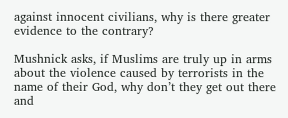against innocent civilians, why is there greater evidence to the contrary?

Mushnick asks, if Muslims are truly up in arms about the violence caused by terrorists in the name of their God, why don’t they get out there and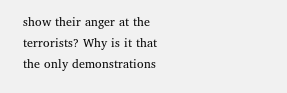show their anger at the terrorists? Why is it that the only demonstrations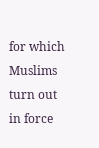for which Muslims turn out in force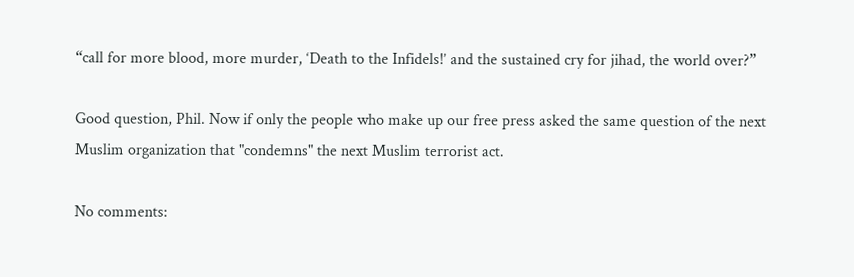“call for more blood, more murder, ‘Death to the Infidels!’ and the sustained cry for jihad, the world over?”

Good question, Phil. Now if only the people who make up our free press asked the same question of the next Muslim organization that "condemns" the next Muslim terrorist act.

No comments: